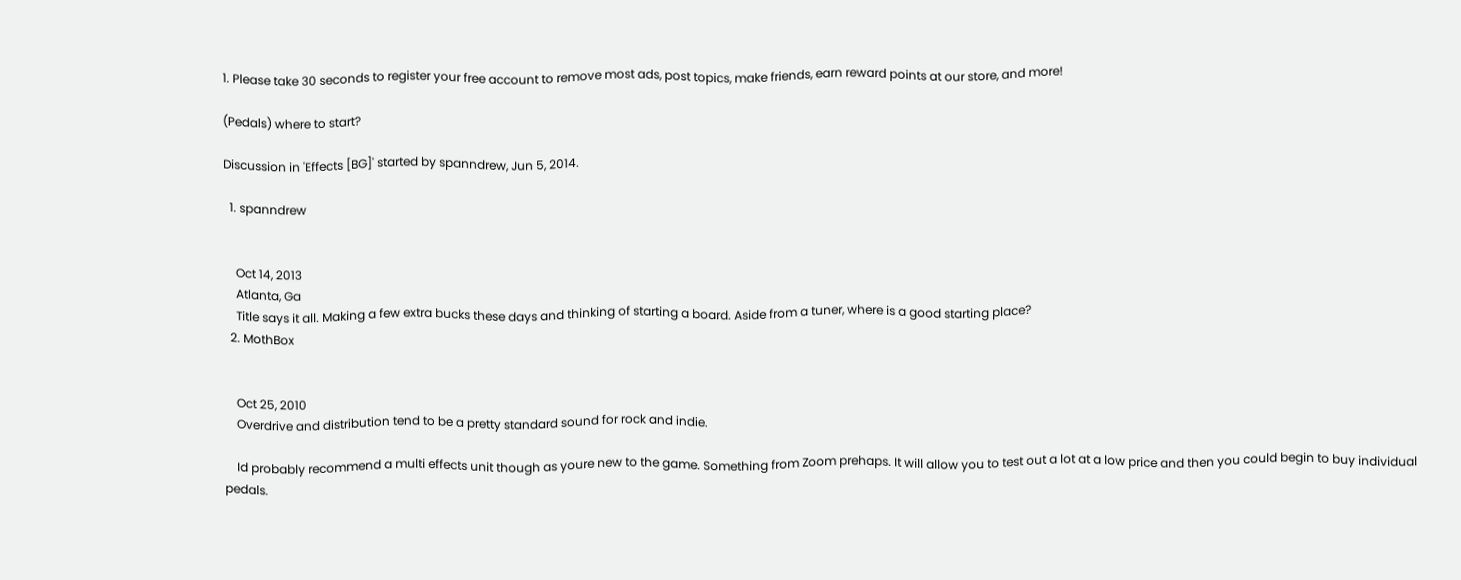1. Please take 30 seconds to register your free account to remove most ads, post topics, make friends, earn reward points at our store, and more!

(Pedals) where to start?

Discussion in 'Effects [BG]' started by spanndrew, Jun 5, 2014.

  1. spanndrew


    Oct 14, 2013
    Atlanta, Ga
    Title says it all. Making a few extra bucks these days and thinking of starting a board. Aside from a tuner, where is a good starting place?
  2. MothBox


    Oct 25, 2010
    Overdrive and distribution tend to be a pretty standard sound for rock and indie.

    Id probably recommend a multi effects unit though as youre new to the game. Something from Zoom prehaps. It will allow you to test out a lot at a low price and then you could begin to buy individual pedals.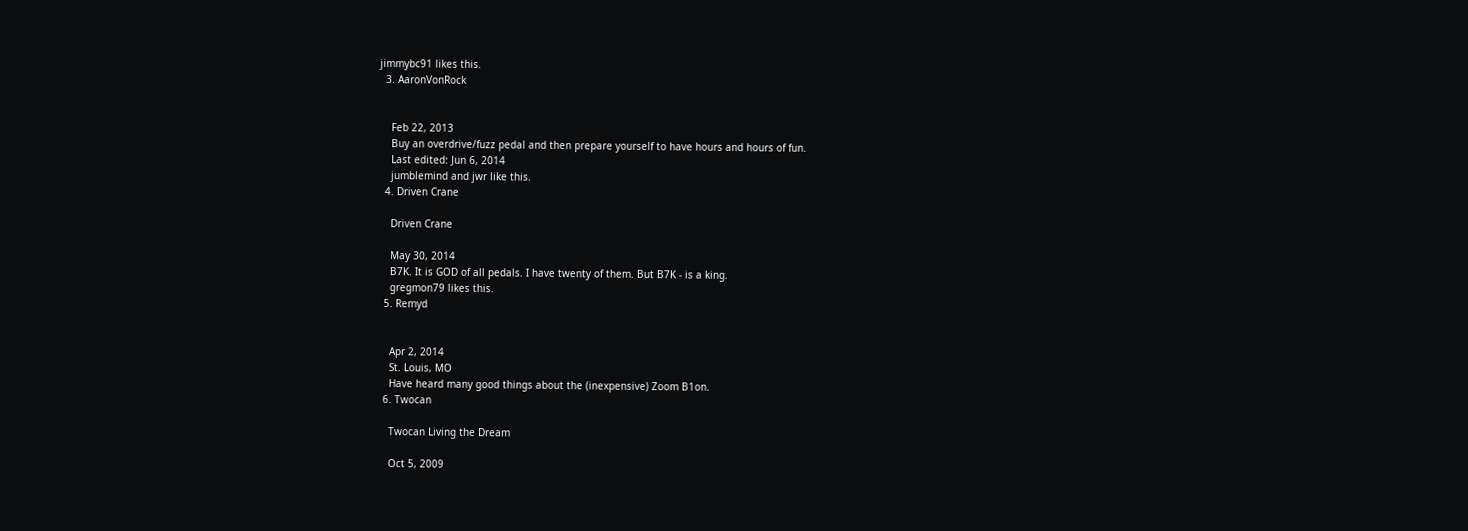jimmybc91 likes this.
  3. AaronVonRock


    Feb 22, 2013
    Buy an overdrive/fuzz pedal and then prepare yourself to have hours and hours of fun.
    Last edited: Jun 6, 2014
    jumblemind and jwr like this.
  4. Driven Crane

    Driven Crane

    May 30, 2014
    B7K. It is GOD of all pedals. I have twenty of them. But B7K - is a king.
    gregmon79 likes this.
  5. Remyd


    Apr 2, 2014
    St. Louis, MO
    Have heard many good things about the (inexpensive) Zoom B1on.
  6. Twocan

    Twocan Living the Dream

    Oct 5, 2009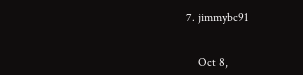7. jimmybc91


    Oct 8,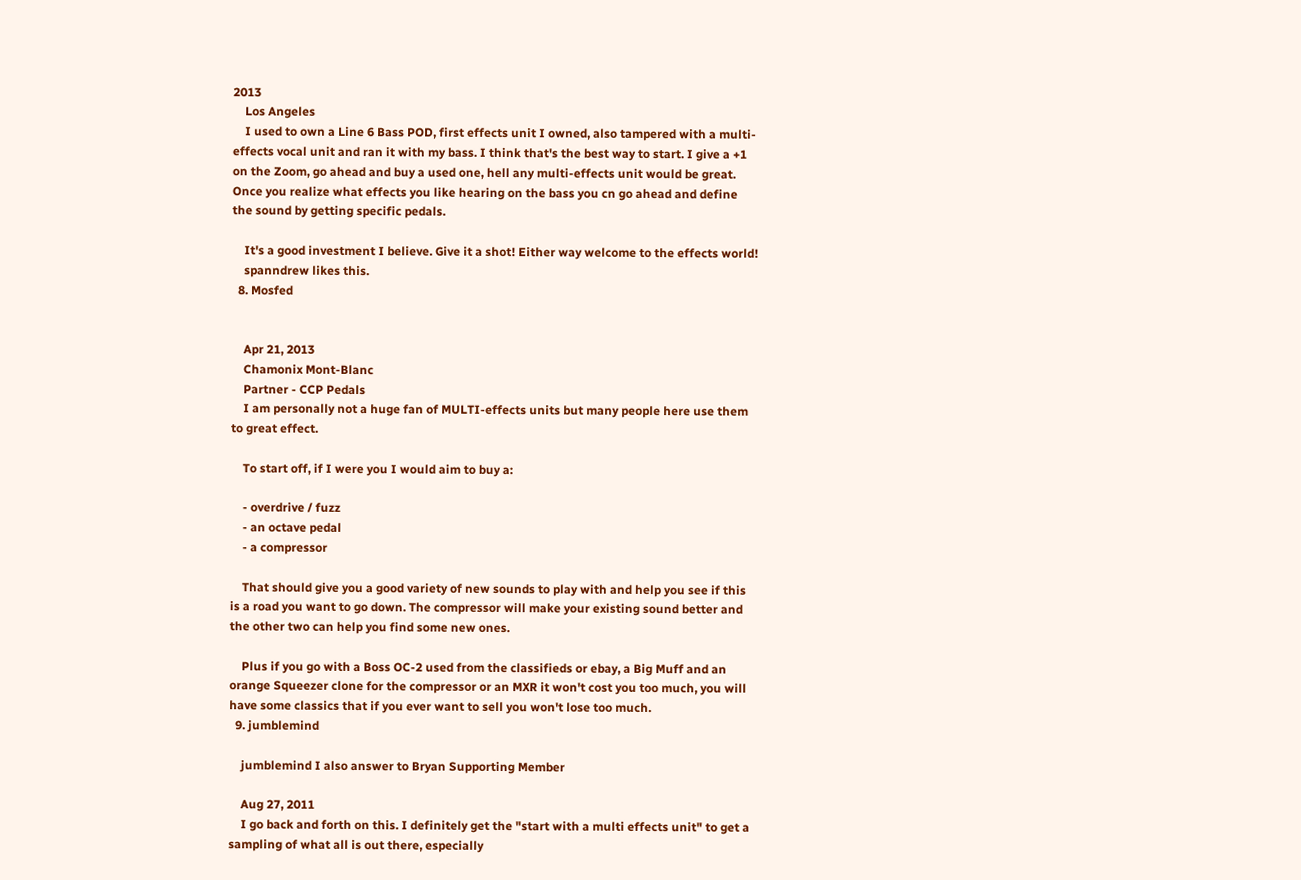2013
    Los Angeles
    I used to own a Line 6 Bass POD, first effects unit I owned, also tampered with a multi-effects vocal unit and ran it with my bass. I think that's the best way to start. I give a +1 on the Zoom, go ahead and buy a used one, hell any multi-effects unit would be great. Once you realize what effects you like hearing on the bass you cn go ahead and define the sound by getting specific pedals.

    It's a good investment I believe. Give it a shot! Either way welcome to the effects world!
    spanndrew likes this.
  8. Mosfed


    Apr 21, 2013
    Chamonix Mont-Blanc
    Partner - CCP Pedals
    I am personally not a huge fan of MULTI-effects units but many people here use them to great effect.

    To start off, if I were you I would aim to buy a:

    - overdrive / fuzz
    - an octave pedal
    - a compressor

    That should give you a good variety of new sounds to play with and help you see if this is a road you want to go down. The compressor will make your existing sound better and the other two can help you find some new ones.

    Plus if you go with a Boss OC-2 used from the classifieds or ebay, a Big Muff and an orange Squeezer clone for the compressor or an MXR it won't cost you too much, you will have some classics that if you ever want to sell you won't lose too much.
  9. jumblemind

    jumblemind I also answer to Bryan Supporting Member

    Aug 27, 2011
    I go back and forth on this. I definitely get the "start with a multi effects unit" to get a sampling of what all is out there, especially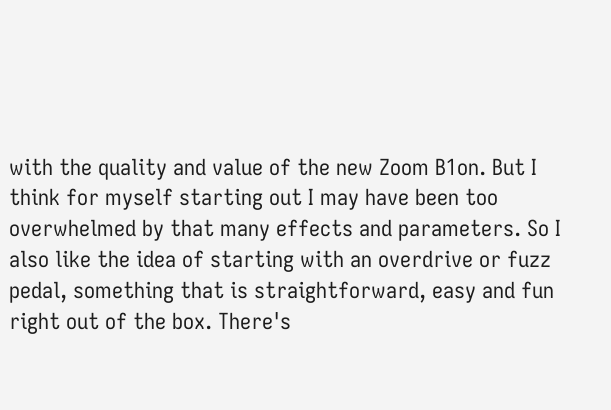with the quality and value of the new Zoom B1on. But I think for myself starting out I may have been too overwhelmed by that many effects and parameters. So I also like the idea of starting with an overdrive or fuzz pedal, something that is straightforward, easy and fun right out of the box. There's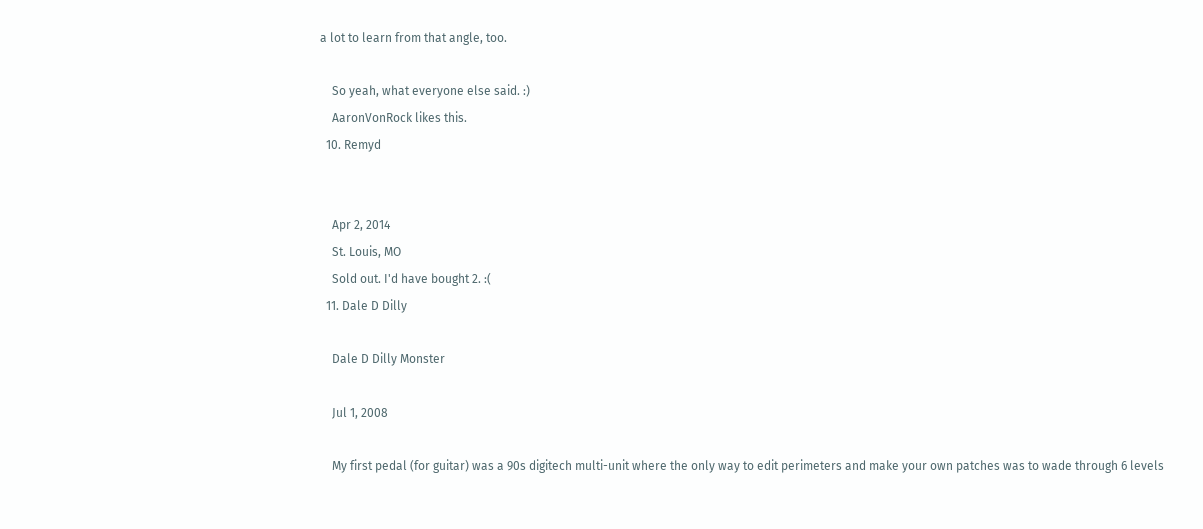a lot to learn from that angle, too.

    So yeah, what everyone else said. :)
    AaronVonRock likes this.
  10. Remyd


    Apr 2, 2014
    St. Louis, MO
    Sold out. I'd have bought 2. :(
  11. Dale D Dilly

    Dale D Dilly Monster

    Jul 1, 2008

    My first pedal (for guitar) was a 90s digitech multi-unit where the only way to edit perimeters and make your own patches was to wade through 6 levels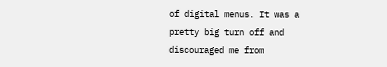of digital menus. It was a pretty big turn off and discouraged me from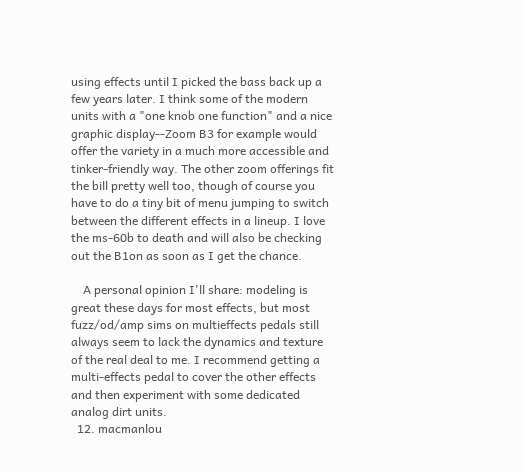using effects until I picked the bass back up a few years later. I think some of the modern units with a "one knob one function" and a nice graphic display--Zoom B3 for example would offer the variety in a much more accessible and tinker-friendly way. The other zoom offerings fit the bill pretty well too, though of course you have to do a tiny bit of menu jumping to switch between the different effects in a lineup. I love the ms-60b to death and will also be checking out the B1on as soon as I get the chance.

    A personal opinion I'll share: modeling is great these days for most effects, but most fuzz/od/amp sims on multieffects pedals still always seem to lack the dynamics and texture of the real deal to me. I recommend getting a multi-effects pedal to cover the other effects and then experiment with some dedicated analog dirt units.
  12. macmanlou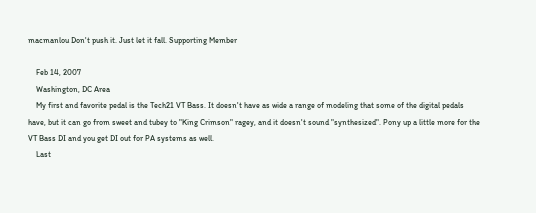macmanlou Don't push it. Just let it fall. Supporting Member

    Feb 14, 2007
    Washington, DC Area
    My first and favorite pedal is the Tech21 VT Bass. It doesn't have as wide a range of modeling that some of the digital pedals have, but it can go from sweet and tubey to "King Crimson" ragey, and it doesn't sound "synthesized". Pony up a little more for the VT Bass DI and you get DI out for PA systems as well.
    Last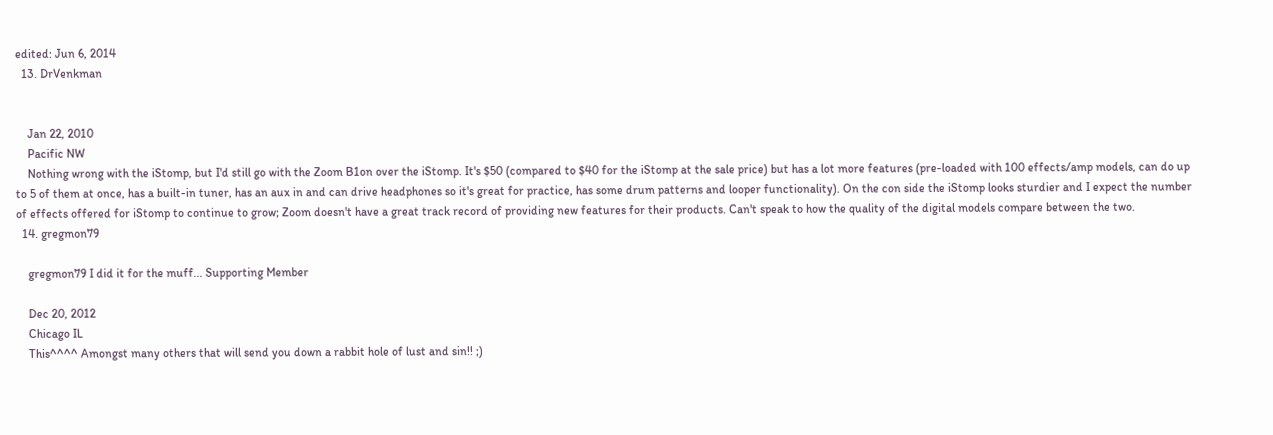edited: Jun 6, 2014
  13. DrVenkman


    Jan 22, 2010
    Pacific NW
    Nothing wrong with the iStomp, but I'd still go with the Zoom B1on over the iStomp. It's $50 (compared to $40 for the iStomp at the sale price) but has a lot more features (pre-loaded with 100 effects/amp models, can do up to 5 of them at once, has a built-in tuner, has an aux in and can drive headphones so it's great for practice, has some drum patterns and looper functionality). On the con side the iStomp looks sturdier and I expect the number of effects offered for iStomp to continue to grow; Zoom doesn't have a great track record of providing new features for their products. Can't speak to how the quality of the digital models compare between the two.
  14. gregmon79

    gregmon79 I did it for the muff... Supporting Member

    Dec 20, 2012
    Chicago IL
    This^^^^ Amongst many others that will send you down a rabbit hole of lust and sin!! ;)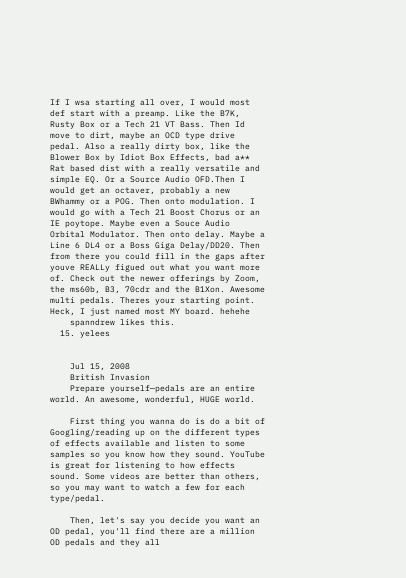If I wsa starting all over, I would most def start with a preamp. Like the B7K, Rusty Box or a Tech 21 VT Bass. Then Id move to dirt, maybe an OCD type drive pedal. Also a really dirty box, like the Blower Box by Idiot Box Effects, bad a** Rat based dist with a really versatile and simple EQ. Or a Source Audio OFD.Then I would get an octaver, probably a new BWhammy or a POG. Then onto modulation. I would go with a Tech 21 Boost Chorus or an IE poytope. Maybe even a Souce Audio Orbital Modulator. Then onto delay. Maybe a Line 6 DL4 or a Boss Giga Delay/DD20. Then from there you could fill in the gaps after youve REALLy figued out what you want more of. Check out the newer offerings by Zoom, the ms60b, B3, 70cdr and the B1Xon. Awesome multi pedals. Theres your starting point. Heck, I just named most MY board. hehehe
    spanndrew likes this.
  15. yelees


    Jul 15, 2008
    British Invasion
    Prepare yourself—pedals are an entire world. An awesome, wonderful, HUGE world.

    First thing you wanna do is do a bit of Googling/reading up on the different types of effects available and listen to some samples so you know how they sound. YouTube is great for listening to how effects sound. Some videos are better than others, so you may want to watch a few for each type/pedal.

    Then, let's say you decide you want an OD pedal, you'll find there are a million OD pedals and they all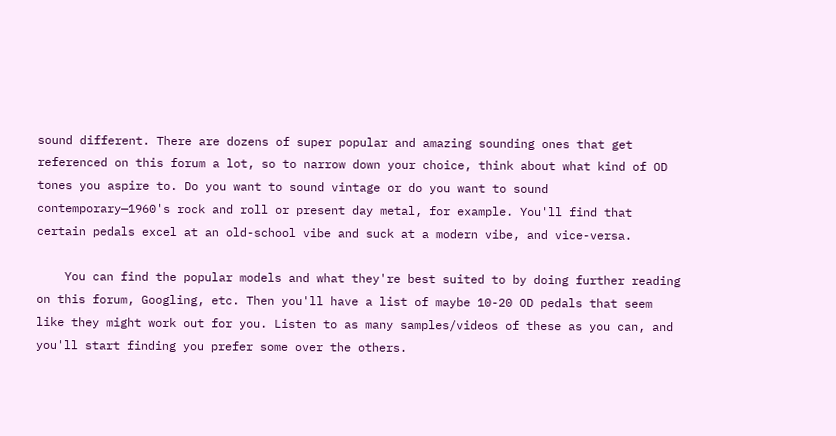sound different. There are dozens of super popular and amazing sounding ones that get referenced on this forum a lot, so to narrow down your choice, think about what kind of OD tones you aspire to. Do you want to sound vintage or do you want to sound contemporary—1960's rock and roll or present day metal, for example. You'll find that certain pedals excel at an old-school vibe and suck at a modern vibe, and vice-versa.

    You can find the popular models and what they're best suited to by doing further reading on this forum, Googling, etc. Then you'll have a list of maybe 10-20 OD pedals that seem like they might work out for you. Listen to as many samples/videos of these as you can, and you'll start finding you prefer some over the others.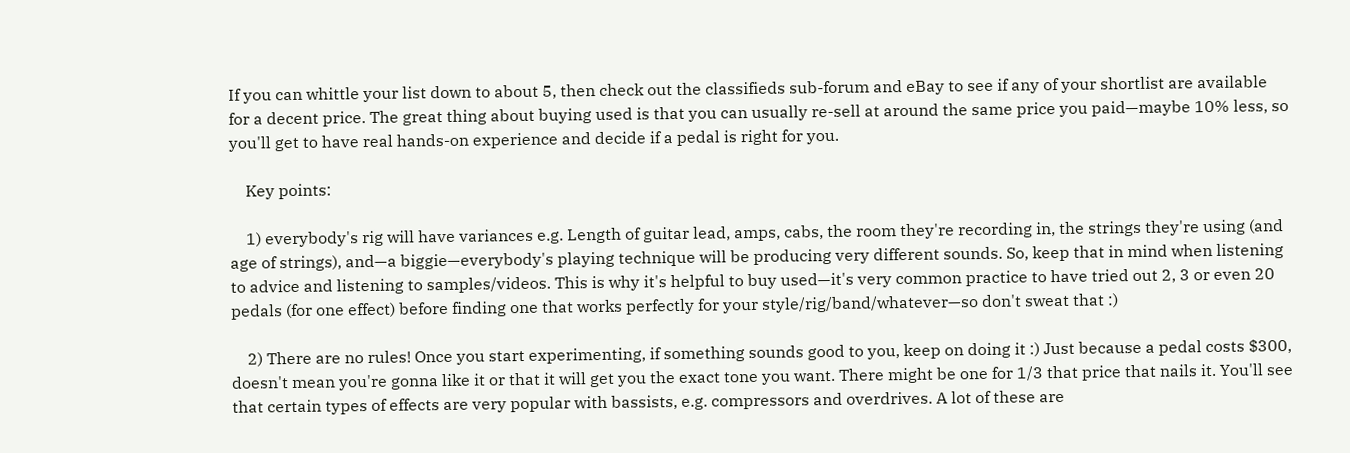If you can whittle your list down to about 5, then check out the classifieds sub-forum and eBay to see if any of your shortlist are available for a decent price. The great thing about buying used is that you can usually re-sell at around the same price you paid—maybe 10% less, so you'll get to have real hands-on experience and decide if a pedal is right for you.

    Key points:

    1) everybody's rig will have variances e.g. Length of guitar lead, amps, cabs, the room they're recording in, the strings they're using (and age of strings), and—a biggie—everybody's playing technique will be producing very different sounds. So, keep that in mind when listening to advice and listening to samples/videos. This is why it's helpful to buy used—it's very common practice to have tried out 2, 3 or even 20 pedals (for one effect) before finding one that works perfectly for your style/rig/band/whatever—so don't sweat that :)

    2) There are no rules! Once you start experimenting, if something sounds good to you, keep on doing it :) Just because a pedal costs $300, doesn't mean you're gonna like it or that it will get you the exact tone you want. There might be one for 1/3 that price that nails it. You'll see that certain types of effects are very popular with bassists, e.g. compressors and overdrives. A lot of these are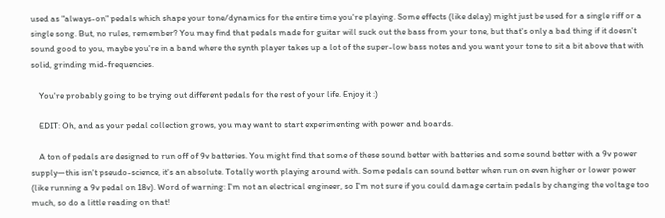used as "always-on" pedals which shape your tone/dynamics for the entire time you're playing. Some effects (like delay) might just be used for a single riff or a single song. But, no rules, remember? You may find that pedals made for guitar will suck out the bass from your tone, but that's only a bad thing if it doesn't sound good to you, maybe you're in a band where the synth player takes up a lot of the super-low bass notes and you want your tone to sit a bit above that with solid, grinding mid-frequencies.

    You're probably going to be trying out different pedals for the rest of your life. Enjoy it :)

    EDIT: Oh, and as your pedal collection grows, you may want to start experimenting with power and boards.

    A ton of pedals are designed to run off of 9v batteries. You might find that some of these sound better with batteries and some sound better with a 9v power supply—this isn't pseudo-science, it's an absolute. Totally worth playing around with. Some pedals can sound better when run on even higher or lower power (like running a 9v pedal on 18v). Word of warning: I'm not an electrical engineer, so I'm not sure if you could damage certain pedals by changing the voltage too much, so do a little reading on that!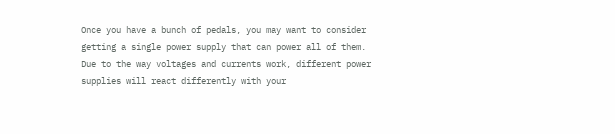Once you have a bunch of pedals, you may want to consider getting a single power supply that can power all of them. Due to the way voltages and currents work, different power supplies will react differently with your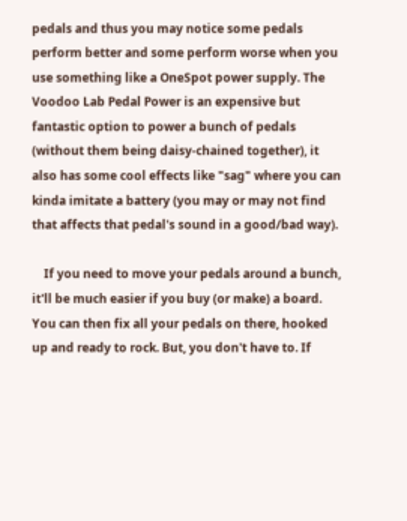pedals and thus you may notice some pedals perform better and some perform worse when you use something like a OneSpot power supply. The Voodoo Lab Pedal Power is an expensive but fantastic option to power a bunch of pedals (without them being daisy-chained together), it also has some cool effects like "sag" where you can kinda imitate a battery (you may or may not find that affects that pedal's sound in a good/bad way).

    If you need to move your pedals around a bunch, it'll be much easier if you buy (or make) a board. You can then fix all your pedals on there, hooked up and ready to rock. But, you don't have to. If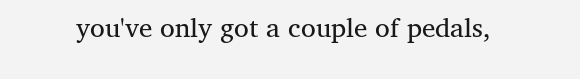you've only got a couple of pedals,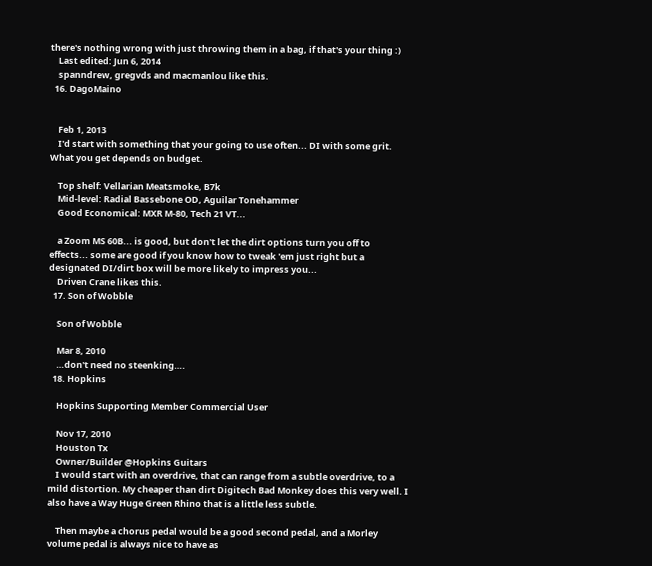there's nothing wrong with just throwing them in a bag, if that's your thing :)
    Last edited: Jun 6, 2014
    spanndrew, gregvds and macmanlou like this.
  16. DagoMaino


    Feb 1, 2013
    I'd start with something that your going to use often... DI with some grit. What you get depends on budget.

    Top shelf: Vellarian Meatsmoke, B7k
    Mid-level: Radial Bassebone OD, Aguilar Tonehammer
    Good Economical: MXR M-80, Tech 21 VT...

    a Zoom MS 60B... is good, but don't let the dirt options turn you off to effects... some are good if you know how to tweak 'em just right but a designated DI/dirt box will be more likely to impress you...
    Driven Crane likes this.
  17. Son of Wobble

    Son of Wobble

    Mar 8, 2010
    …don't need no steenking….
  18. Hopkins

    Hopkins Supporting Member Commercial User

    Nov 17, 2010
    Houston Tx
    Owner/Builder @Hopkins Guitars
    I would start with an overdrive, that can range from a subtle overdrive, to a mild distortion. My cheaper than dirt Digitech Bad Monkey does this very well. I also have a Way Huge Green Rhino that is a little less subtle.

    Then maybe a chorus pedal would be a good second pedal, and a Morley volume pedal is always nice to have as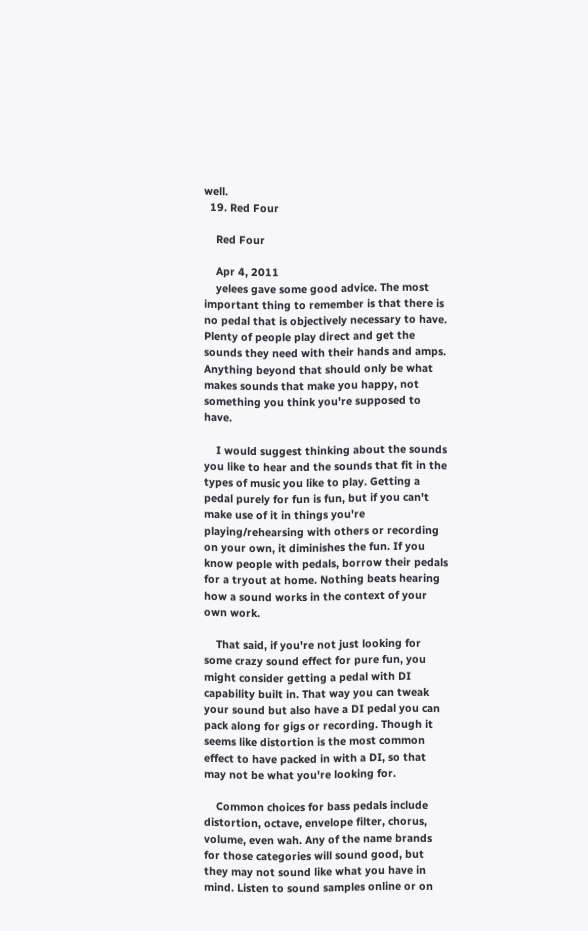well.
  19. Red Four

    Red Four

    Apr 4, 2011
    yelees gave some good advice. The most important thing to remember is that there is no pedal that is objectively necessary to have. Plenty of people play direct and get the sounds they need with their hands and amps. Anything beyond that should only be what makes sounds that make you happy, not something you think you're supposed to have.

    I would suggest thinking about the sounds you like to hear and the sounds that fit in the types of music you like to play. Getting a pedal purely for fun is fun, but if you can't make use of it in things you're playing/rehearsing with others or recording on your own, it diminishes the fun. If you know people with pedals, borrow their pedals for a tryout at home. Nothing beats hearing how a sound works in the context of your own work.

    That said, if you're not just looking for some crazy sound effect for pure fun, you might consider getting a pedal with DI capability built in. That way you can tweak your sound but also have a DI pedal you can pack along for gigs or recording. Though it seems like distortion is the most common effect to have packed in with a DI, so that may not be what you're looking for.

    Common choices for bass pedals include distortion, octave, envelope filter, chorus, volume, even wah. Any of the name brands for those categories will sound good, but they may not sound like what you have in mind. Listen to sound samples online or on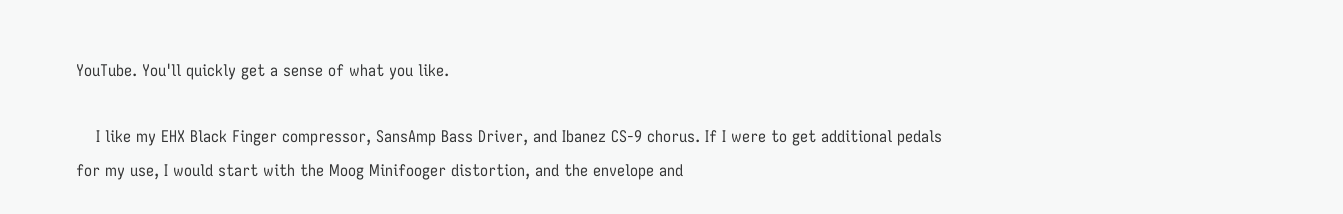YouTube. You'll quickly get a sense of what you like.

    I like my EHX Black Finger compressor, SansAmp Bass Driver, and Ibanez CS-9 chorus. If I were to get additional pedals for my use, I would start with the Moog Minifooger distortion, and the envelope and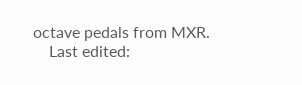octave pedals from MXR.
    Last edited: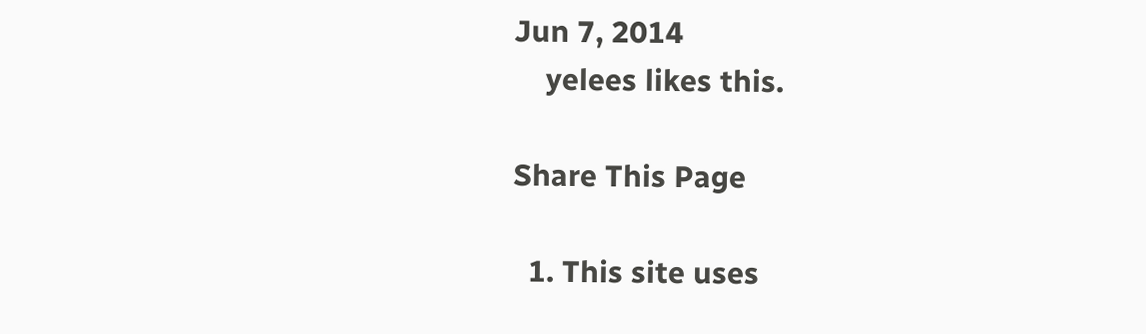Jun 7, 2014
    yelees likes this.

Share This Page

  1. This site uses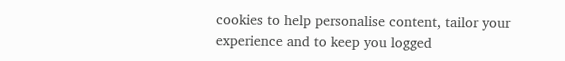cookies to help personalise content, tailor your experience and to keep you logged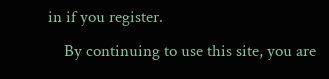in if you register.
    By continuing to use this site, you are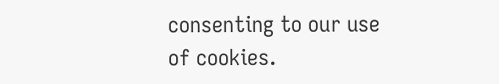consenting to our use of cookies.